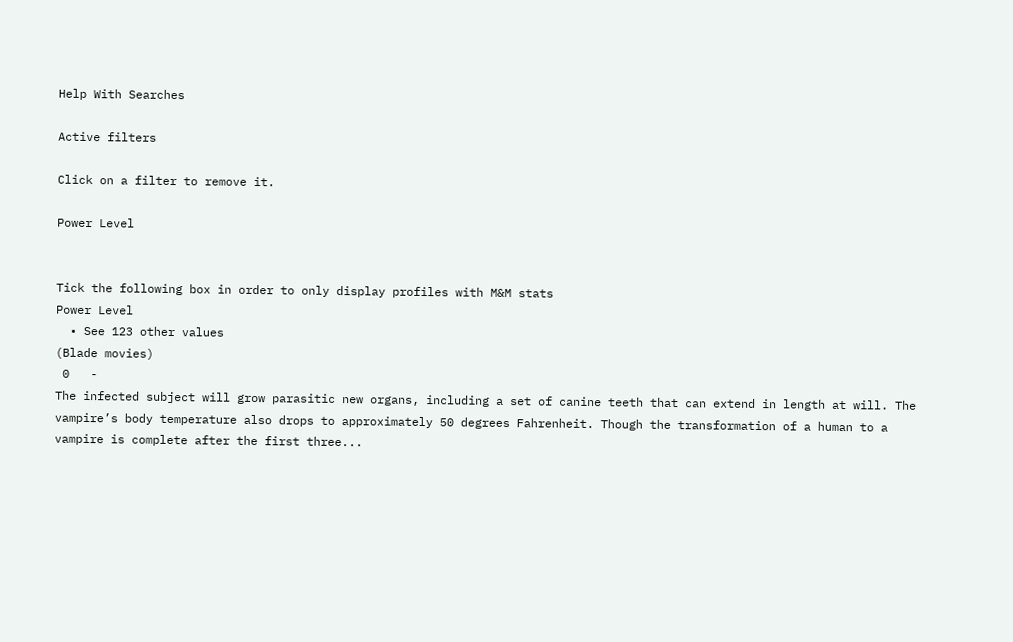Help With Searches

Active filters

Click on a filter to remove it.

Power Level


Tick the following box in order to only display profiles with M&M stats
Power Level
  • See 123 other values
(Blade movies)
 0   -
The infected subject will grow parasitic new organs, including a set of canine teeth that can extend in length at will. The vampire’s body temperature also drops to approximately 50 degrees Fahrenheit. Though the transformation of a human to a vampire is complete after the first three...